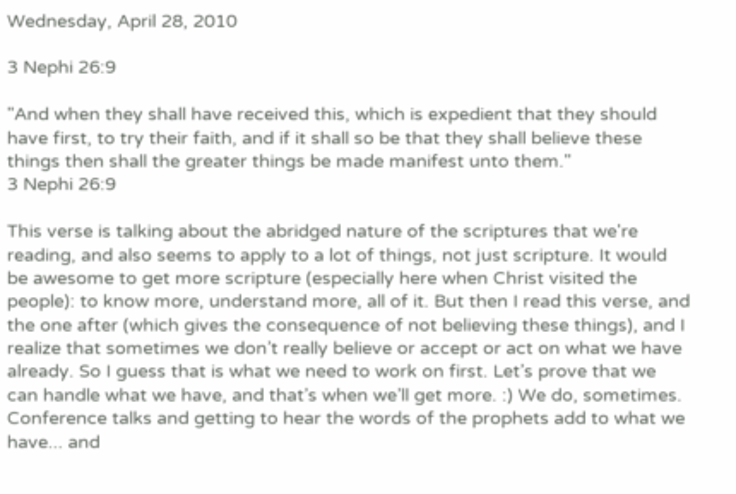Wednesday, April 28, 2010

3 Nephi 26:9

"And when they shall have received this, which is expedient that they should have first, to try their faith, and if it shall so be that they shall believe these things then shall the greater things be made manifest unto them."
3 Nephi 26:9

This verse is talking about the abridged nature of the scriptures that we're reading, and also seems to apply to a lot of things, not just scripture. It would be awesome to get more scripture (especially here when Christ visited the people): to know more, understand more, all of it. But then I read this verse, and the one after (which gives the consequence of not believing these things), and I realize that sometimes we don’t really believe or accept or act on what we have already. So I guess that is what we need to work on first. Let’s prove that we can handle what we have, and that’s when we’ll get more. :) We do, sometimes. Conference talks and getting to hear the words of the prophets add to what we have... and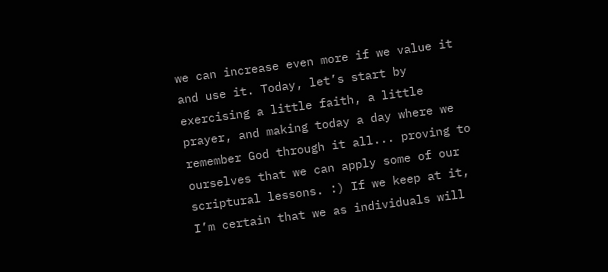we can increase even more if we value it and use it. Today, let’s start by exercising a little faith, a little prayer, and making today a day where we remember God through it all... proving to ourselves that we can apply some of our scriptural lessons. :) If we keep at it, I’m certain that we as individuals will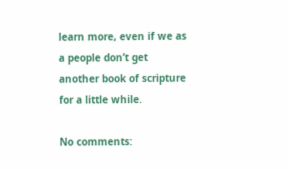learn more, even if we as a people don’t get another book of scripture for a little while.

No comments: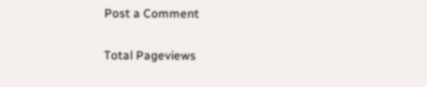Post a Comment

Total Pageviews